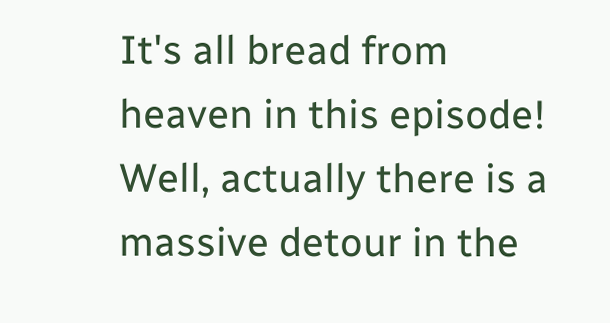It's all bread from heaven in this episode! Well, actually there is a massive detour in the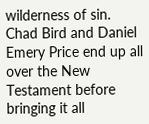wilderness of sin. Chad Bird and Daniel Emery Price end up all over the New Testament before bringing it all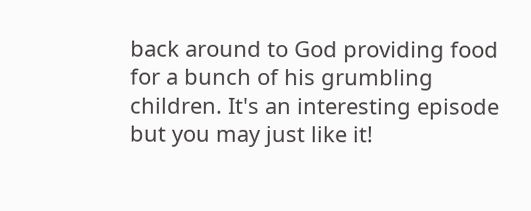back around to God providing food for a bunch of his grumbling children. It's an interesting episode but you may just like it!